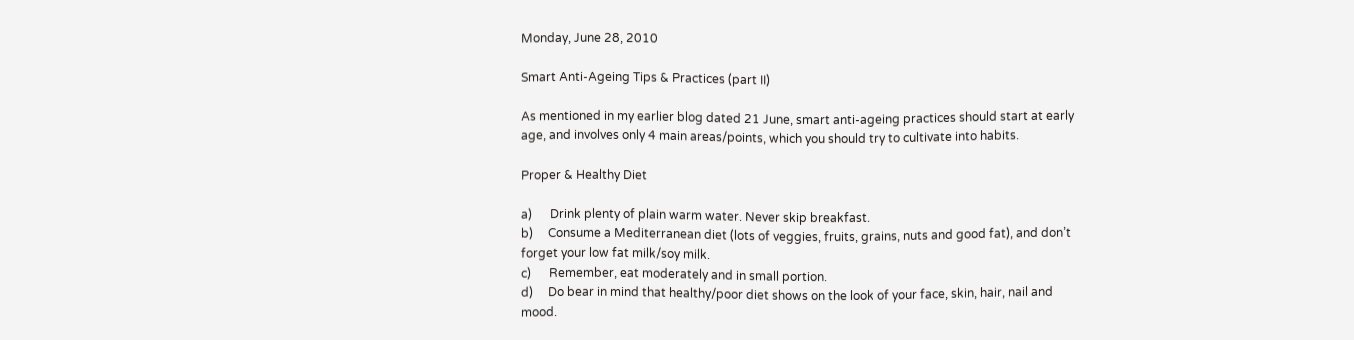Monday, June 28, 2010

Smart Anti-Ageing Tips & Practices (part II)

As mentioned in my earlier blog dated 21 June, smart anti-ageing practices should start at early age, and involves only 4 main areas/points, which you should try to cultivate into habits.

Proper & Healthy Diet

a)      Drink plenty of plain warm water. Never skip breakfast.
b)     Consume a Mediterranean diet (lots of veggies, fruits, grains, nuts and good fat), and don’t forget your low fat milk/soy milk.
c)      Remember, eat moderately and in small portion.
d)     Do bear in mind that healthy/poor diet shows on the look of your face, skin, hair, nail and mood.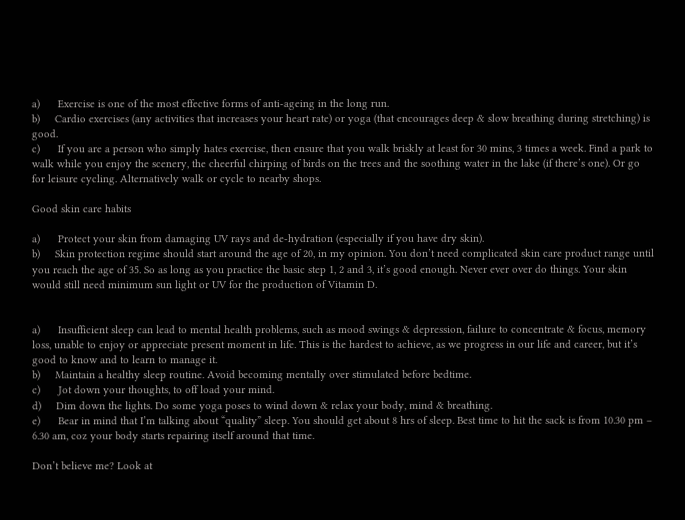a)      Exercise is one of the most effective forms of anti-ageing in the long run.
b)     Cardio exercises (any activities that increases your heart rate) or yoga (that encourages deep & slow breathing during stretching) is good.
c)      If you are a person who simply hates exercise, then ensure that you walk briskly at least for 30 mins, 3 times a week. Find a park to walk while you enjoy the scenery, the cheerful chirping of birds on the trees and the soothing water in the lake (if there’s one). Or go for leisure cycling. Alternatively walk or cycle to nearby shops.

Good skin care habits

a)      Protect your skin from damaging UV rays and de-hydration (especially if you have dry skin).
b)     Skin protection regime should start around the age of 20, in my opinion. You don’t need complicated skin care product range until you reach the age of 35. So as long as you practice the basic step 1, 2 and 3, it’s good enough. Never ever over do things. Your skin would still need minimum sun light or UV for the production of Vitamin D.


a)      Insufficient sleep can lead to mental health problems, such as mood swings & depression, failure to concentrate & focus, memory loss, unable to enjoy or appreciate present moment in life. This is the hardest to achieve, as we progress in our life and career, but it’s good to know and to learn to manage it.
b)     Maintain a healthy sleep routine. Avoid becoming mentally over stimulated before bedtime.
c)      Jot down your thoughts, to off load your mind.
d)     Dim down the lights. Do some yoga poses to wind down & relax your body, mind & breathing.
e)      Bear in mind that I’m talking about “quality” sleep. You should get about 8 hrs of sleep. Best time to hit the sack is from 10.30 pm – 6.30 am, coz your body starts repairing itself around that time.

Don’t believe me? Look at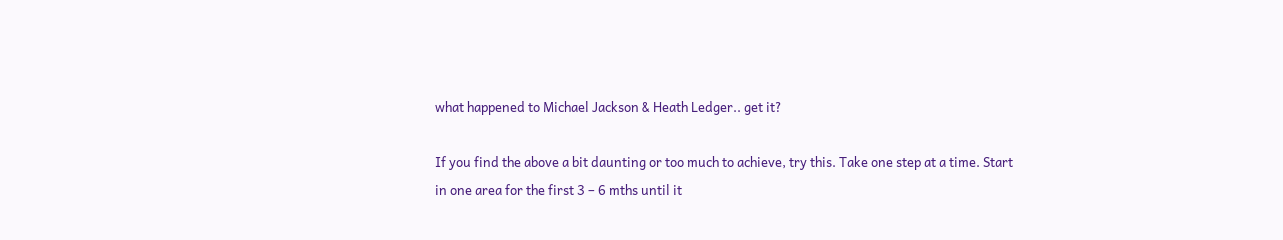what happened to Michael Jackson & Heath Ledger.. get it?

If you find the above a bit daunting or too much to achieve, try this. Take one step at a time. Start in one area for the first 3 – 6 mths until it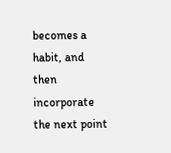becomes a habit, and then incorporate the next point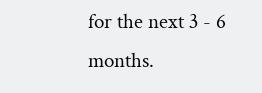for the next 3 - 6 months.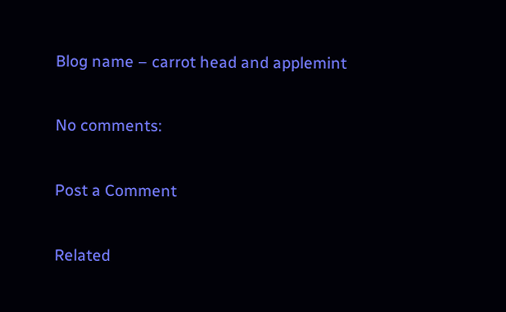Blog name – carrot head and applemint

No comments:

Post a Comment

Related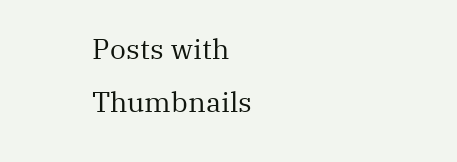Posts with Thumbnails